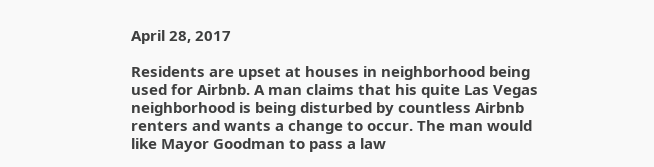April 28, 2017

Residents are upset at houses in neighborhood being used for Airbnb. A man claims that his quite Las Vegas neighborhood is being disturbed by countless Airbnb renters and wants a change to occur. The man would like Mayor Goodman to pass a law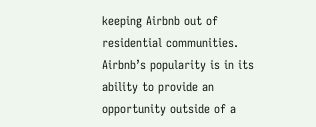keeping Airbnb out of residential communities. Airbnb’s popularity is in its ability to provide an opportunity outside of a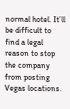normal hotel. It’ll be difficult to find a legal reason to stop the company from posting Vegas locations.